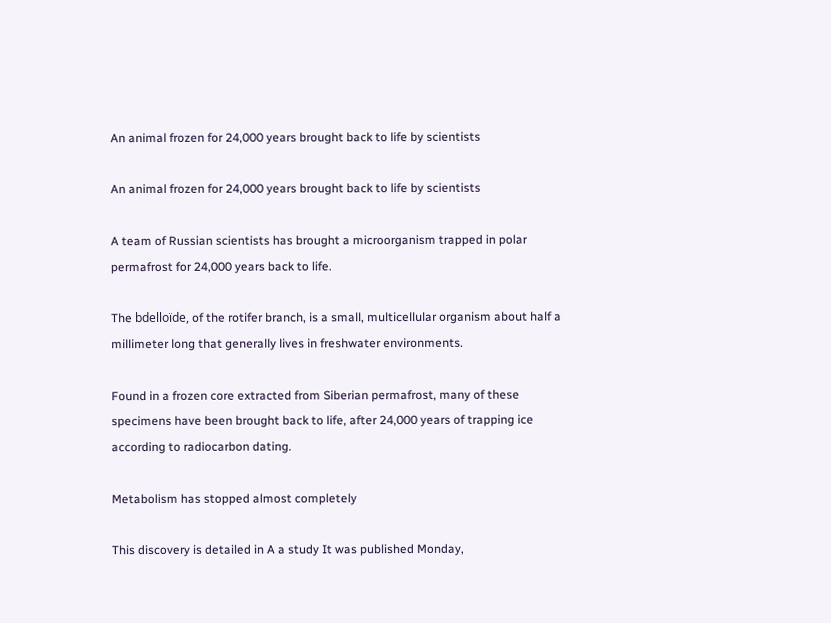An animal frozen for 24,000 years brought back to life by scientists

An animal frozen for 24,000 years brought back to life by scientists

A team of Russian scientists has brought a microorganism trapped in polar permafrost for 24,000 years back to life.

The bdelloïde, of the rotifer branch, is a small, multicellular organism about half a millimeter long that generally lives in freshwater environments.

Found in a frozen core extracted from Siberian permafrost, many of these specimens have been brought back to life, after 24,000 years of trapping ice according to radiocarbon dating.

Metabolism has stopped almost completely

This discovery is detailed in A a study It was published Monday,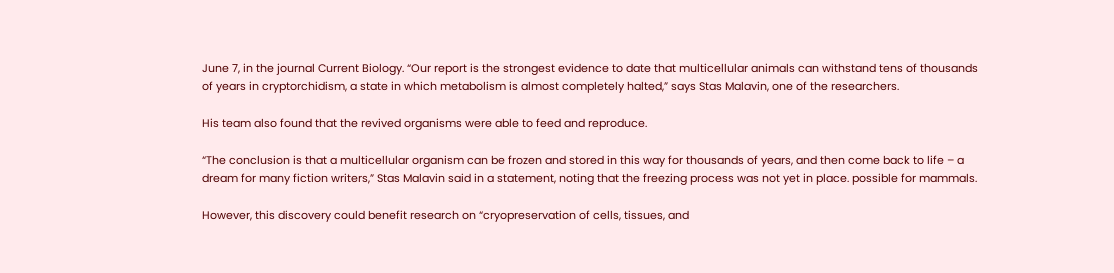June 7, in the journal Current Biology. “Our report is the strongest evidence to date that multicellular animals can withstand tens of thousands of years in cryptorchidism, a state in which metabolism is almost completely halted,” says Stas Malavin, one of the researchers.

His team also found that the revived organisms were able to feed and reproduce.

“The conclusion is that a multicellular organism can be frozen and stored in this way for thousands of years, and then come back to life – a dream for many fiction writers,” Stas Malavin said in a statement, noting that the freezing process was not yet in place. possible for mammals.

However, this discovery could benefit research on “cryopreservation of cells, tissues, and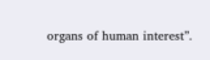organs of human interest”.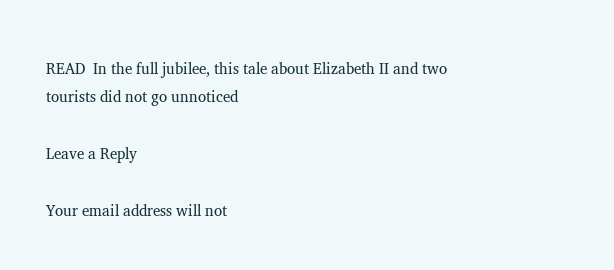READ  In the full jubilee, this tale about Elizabeth II and two tourists did not go unnoticed

Leave a Reply

Your email address will not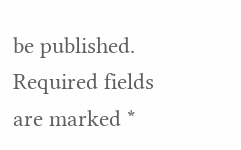be published. Required fields are marked *